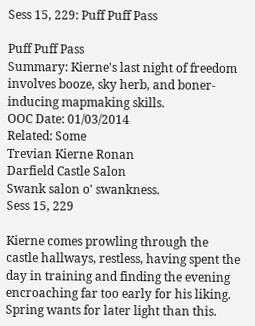Sess 15, 229: Puff Puff Pass

Puff Puff Pass
Summary: Kierne's last night of freedom involves booze, sky herb, and boner-inducing mapmaking skills.
OOC Date: 01/03/2014
Related: Some
Trevian Kierne Ronan
Darfield Castle Salon
Swank salon o' swankness.
Sess 15, 229

Kierne comes prowling through the castle hallways, restless, having spent the day in training and finding the evening encroaching far too early for his liking. Spring wants for later light than this.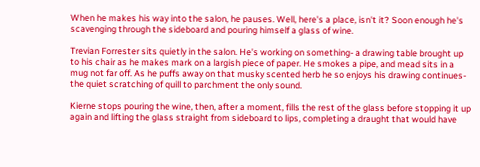When he makes his way into the salon, he pauses. Well, here's a place, isn't it? Soon enough he's scavenging through the sideboard and pouring himself a glass of wine.

Trevian Forrester sits quietly in the salon. He's working on something- a drawing table brought up to his chair as he makes mark on a largish piece of paper. He smokes a pipe, and mead sits in a mug not far off. As he puffs away on that musky scented herb he so enjoys his drawing continues- the quiet scratching of quill to parchment the only sound.

Kierne stops pouring the wine, then, after a moment, fills the rest of the glass before stopping it up again and lifting the glass straight from sideboard to lips, completing a draught that would have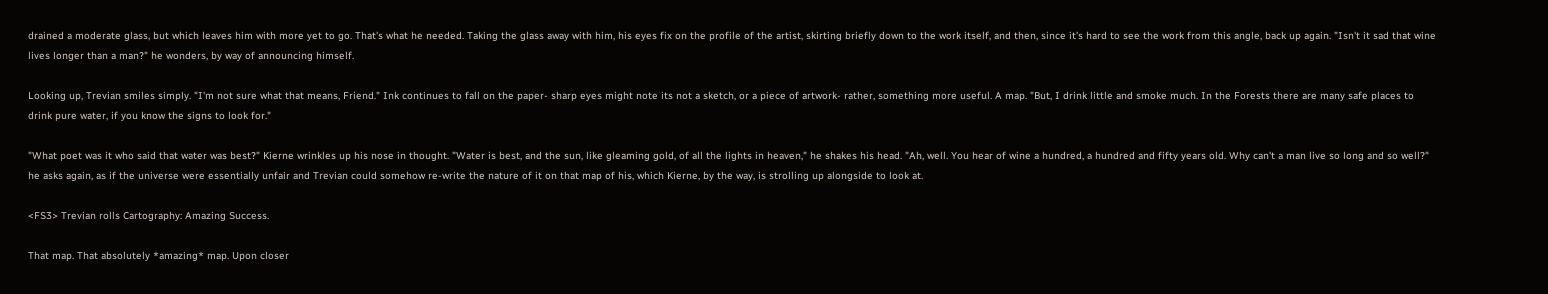drained a moderate glass, but which leaves him with more yet to go. That's what he needed. Taking the glass away with him, his eyes fix on the profile of the artist, skirting briefly down to the work itself, and then, since it's hard to see the work from this angle, back up again. "Isn't it sad that wine lives longer than a man?" he wonders, by way of announcing himself.

Looking up, Trevian smiles simply. "I'm not sure what that means, Friend." Ink continues to fall on the paper- sharp eyes might note its not a sketch, or a piece of artwork- rather, something more useful. A map. "But, I drink little and smoke much. In the Forests there are many safe places to drink pure water, if you know the signs to look for."

"What poet was it who said that water was best?" Kierne wrinkles up his nose in thought. "Water is best, and the sun, like gleaming gold, of all the lights in heaven," he shakes his head. "Ah, well. You hear of wine a hundred, a hundred and fifty years old. Why can't a man live so long and so well?" he asks again, as if the universe were essentially unfair and Trevian could somehow re-write the nature of it on that map of his, which Kierne, by the way, is strolling up alongside to look at.

<FS3> Trevian rolls Cartography: Amazing Success.

That map. That absolutely *amazing* map. Upon closer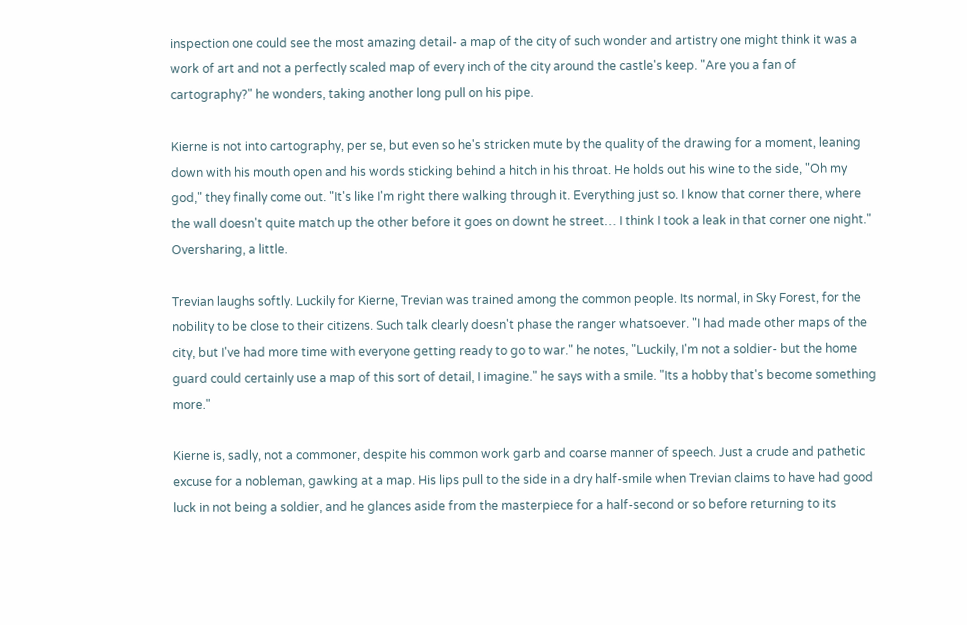inspection one could see the most amazing detail- a map of the city of such wonder and artistry one might think it was a work of art and not a perfectly scaled map of every inch of the city around the castle's keep. "Are you a fan of cartography?" he wonders, taking another long pull on his pipe.

Kierne is not into cartography, per se, but even so he's stricken mute by the quality of the drawing for a moment, leaning down with his mouth open and his words sticking behind a hitch in his throat. He holds out his wine to the side, "Oh my god," they finally come out. "It's like I'm right there walking through it. Everything just so. I know that corner there, where the wall doesn't quite match up the other before it goes on downt he street… I think I took a leak in that corner one night." Oversharing, a little.

Trevian laughs softly. Luckily for Kierne, Trevian was trained among the common people. Its normal, in Sky Forest, for the nobility to be close to their citizens. Such talk clearly doesn't phase the ranger whatsoever. "I had made other maps of the city, but I've had more time with everyone getting ready to go to war." he notes, "Luckily, I'm not a soldier- but the home guard could certainly use a map of this sort of detail, I imagine." he says with a smile. "Its a hobby that's become something more."

Kierne is, sadly, not a commoner, despite his common work garb and coarse manner of speech. Just a crude and pathetic excuse for a nobleman, gawking at a map. His lips pull to the side in a dry half-smile when Trevian claims to have had good luck in not being a soldier, and he glances aside from the masterpiece for a half-second or so before returning to its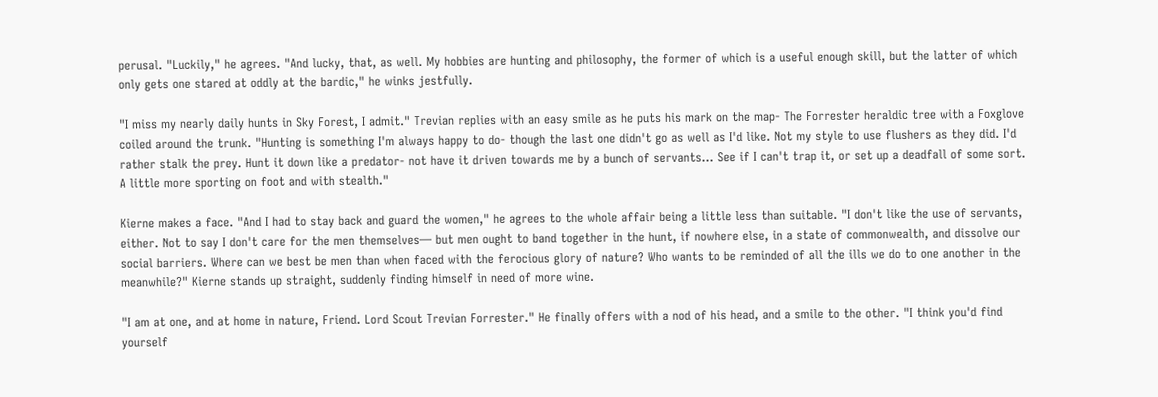perusal. "Luckily," he agrees. "And lucky, that, as well. My hobbies are hunting and philosophy, the former of which is a useful enough skill, but the latter of which only gets one stared at oddly at the bardic," he winks jestfully.

"I miss my nearly daily hunts in Sky Forest, I admit." Trevian replies with an easy smile as he puts his mark on the map- The Forrester heraldic tree with a Foxglove coiled around the trunk. "Hunting is something I'm always happy to do- though the last one didn't go as well as I'd like. Not my style to use flushers as they did. I'd rather stalk the prey. Hunt it down like a predator- not have it driven towards me by a bunch of servants… See if I can't trap it, or set up a deadfall of some sort. A little more sporting on foot and with stealth."

Kierne makes a face. "And I had to stay back and guard the women," he agrees to the whole affair being a little less than suitable. "I don't like the use of servants, either. Not to say I don't care for the men themselves— but men ought to band together in the hunt, if nowhere else, in a state of commonwealth, and dissolve our social barriers. Where can we best be men than when faced with the ferocious glory of nature? Who wants to be reminded of all the ills we do to one another in the meanwhile?" Kierne stands up straight, suddenly finding himself in need of more wine.

"I am at one, and at home in nature, Friend. Lord Scout Trevian Forrester." He finally offers with a nod of his head, and a smile to the other. "I think you'd find yourself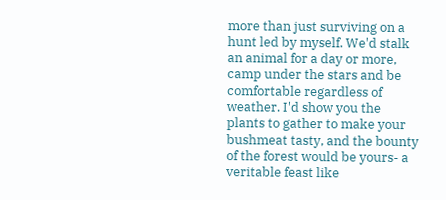more than just surviving on a hunt led by myself. We'd stalk an animal for a day or more, camp under the stars and be comfortable regardless of weather. I'd show you the plants to gather to make your bushmeat tasty, and the bounty of the forest would be yours- a veritable feast like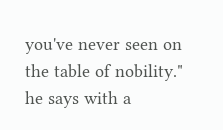you've never seen on the table of nobility." he says with a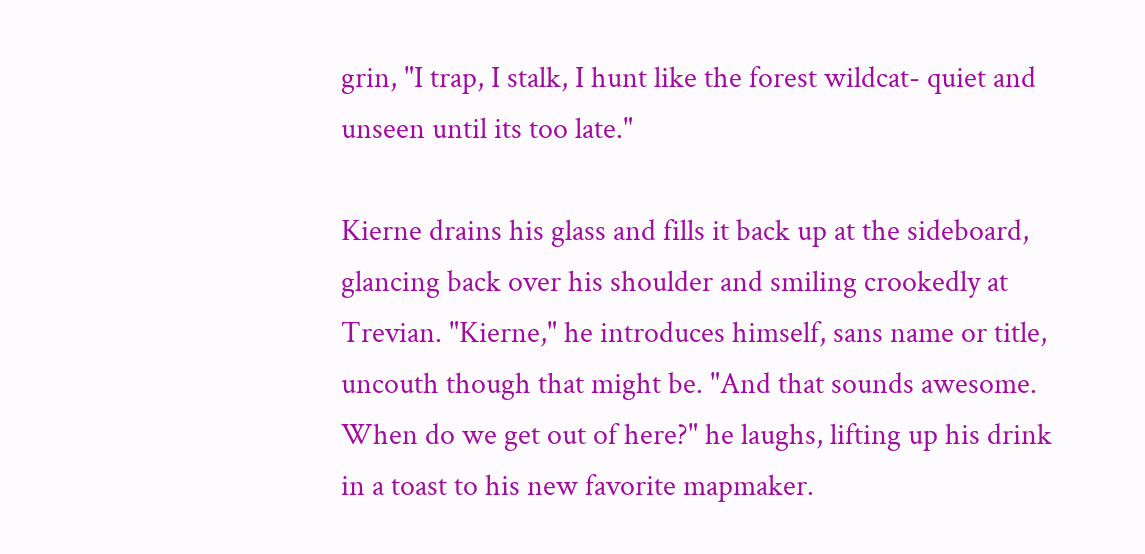grin, "I trap, I stalk, I hunt like the forest wildcat- quiet and unseen until its too late."

Kierne drains his glass and fills it back up at the sideboard, glancing back over his shoulder and smiling crookedly at Trevian. "Kierne," he introduces himself, sans name or title, uncouth though that might be. "And that sounds awesome. When do we get out of here?" he laughs, lifting up his drink in a toast to his new favorite mapmaker.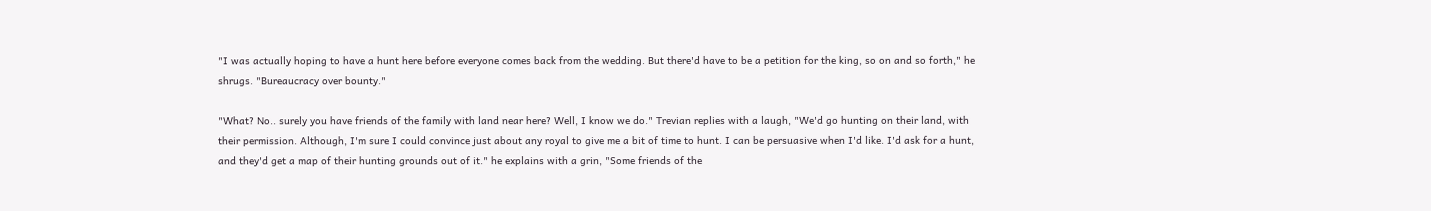"I was actually hoping to have a hunt here before everyone comes back from the wedding. But there'd have to be a petition for the king, so on and so forth," he shrugs. "Bureaucracy over bounty."

"What? No.. surely you have friends of the family with land near here? Well, I know we do." Trevian replies with a laugh, "We'd go hunting on their land, with their permission. Although, I'm sure I could convince just about any royal to give me a bit of time to hunt. I can be persuasive when I'd like. I'd ask for a hunt, and they'd get a map of their hunting grounds out of it." he explains with a grin, "Some friends of the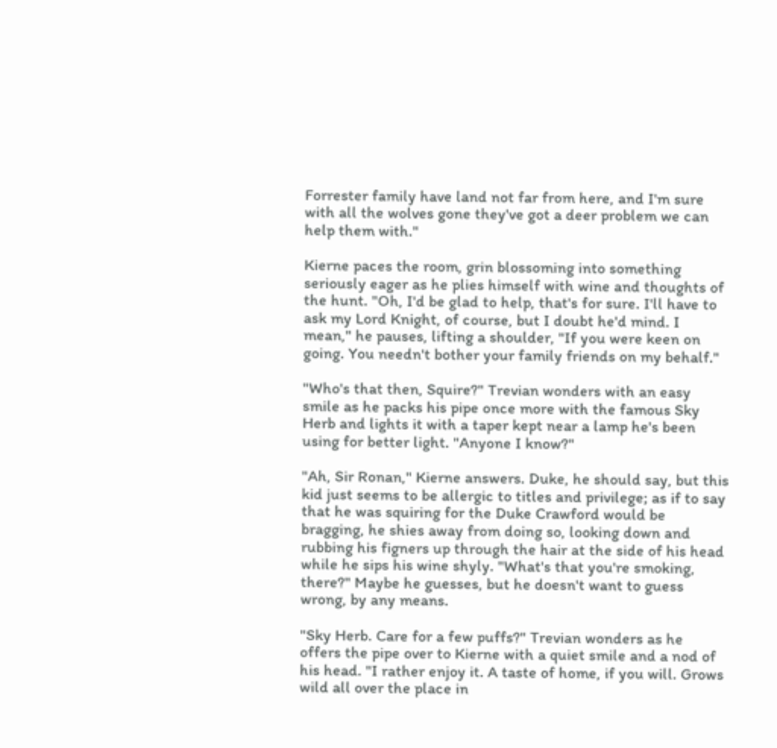Forrester family have land not far from here, and I'm sure with all the wolves gone they've got a deer problem we can help them with."

Kierne paces the room, grin blossoming into something seriously eager as he plies himself with wine and thoughts of the hunt. "Oh, I'd be glad to help, that's for sure. I'll have to ask my Lord Knight, of course, but I doubt he'd mind. I mean," he pauses, lifting a shoulder, "If you were keen on going. You needn't bother your family friends on my behalf."

"Who's that then, Squire?" Trevian wonders with an easy smile as he packs his pipe once more with the famous Sky Herb and lights it with a taper kept near a lamp he's been using for better light. "Anyone I know?"

"Ah, Sir Ronan," Kierne answers. Duke, he should say, but this kid just seems to be allergic to titles and privilege; as if to say that he was squiring for the Duke Crawford would be bragging, he shies away from doing so, looking down and rubbing his figners up through the hair at the side of his head while he sips his wine shyly. "What's that you're smoking, there?" Maybe he guesses, but he doesn't want to guess wrong, by any means.

"Sky Herb. Care for a few puffs?" Trevian wonders as he offers the pipe over to Kierne with a quiet smile and a nod of his head. "I rather enjoy it. A taste of home, if you will. Grows wild all over the place in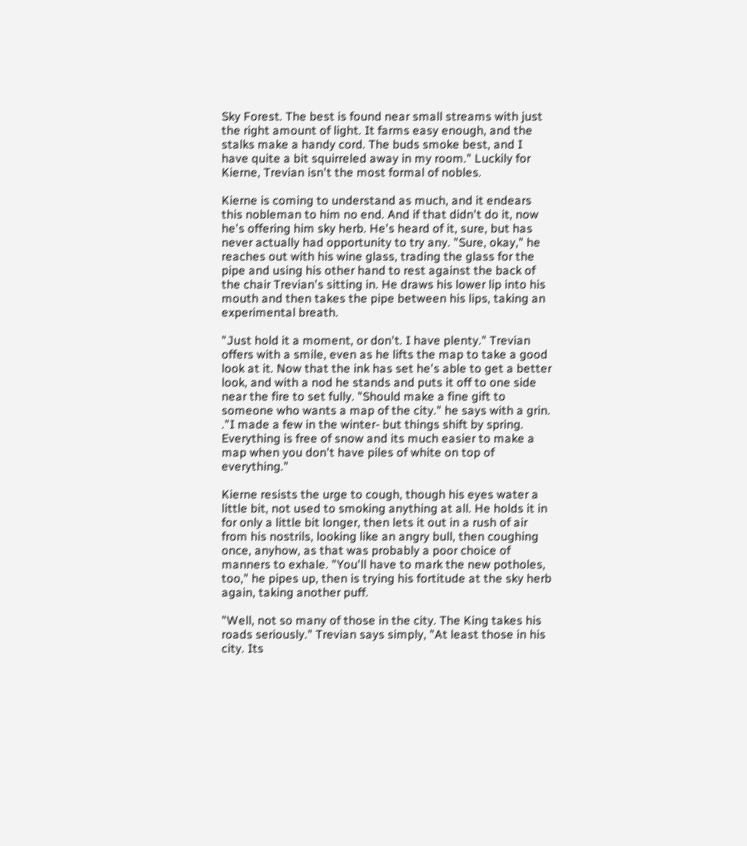Sky Forest. The best is found near small streams with just the right amount of light. It farms easy enough, and the stalks make a handy cord. The buds smoke best, and I have quite a bit squirreled away in my room." Luckily for Kierne, Trevian isn't the most formal of nobles.

Kierne is coming to understand as much, and it endears this nobleman to him no end. And if that didn't do it, now he's offering him sky herb. He's heard of it, sure, but has never actually had opportunity to try any. "Sure, okay," he reaches out with his wine glass, trading the glass for the pipe and using his other hand to rest against the back of the chair Trevian's sitting in. He draws his lower lip into his mouth and then takes the pipe between his lips, taking an experimental breath.

"Just hold it a moment, or don't. I have plenty." Trevian offers with a smile, even as he lifts the map to take a good look at it. Now that the ink has set he's able to get a better look, and with a nod he stands and puts it off to one side near the fire to set fully. "Should make a fine gift to someone who wants a map of the city." he says with a grin. ."I made a few in the winter- but things shift by spring. Everything is free of snow and its much easier to make a map when you don't have piles of white on top of everything."

Kierne resists the urge to cough, though his eyes water a little bit, not used to smoking anything at all. He holds it in for only a little bit longer, then lets it out in a rush of air from his nostrils, looking like an angry bull, then coughing once, anyhow, as that was probably a poor choice of manners to exhale. "You'll have to mark the new potholes, too," he pipes up, then is trying his fortitude at the sky herb again, taking another puff.

"Well, not so many of those in the city. The King takes his roads seriously." Trevian says simply, "At least those in his city. Its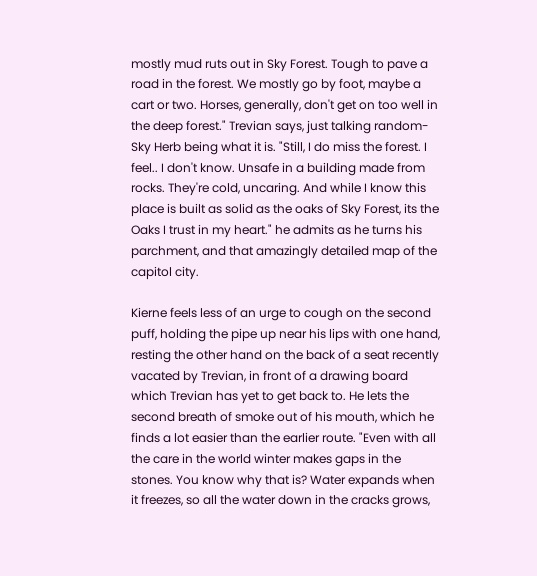mostly mud ruts out in Sky Forest. Tough to pave a road in the forest. We mostly go by foot, maybe a cart or two. Horses, generally, don't get on too well in the deep forest." Trevian says, just talking random- Sky Herb being what it is. "Still, I do miss the forest. I feel.. I don't know. Unsafe in a building made from rocks. They're cold, uncaring. And while I know this place is built as solid as the oaks of Sky Forest, its the Oaks I trust in my heart." he admits as he turns his parchment, and that amazingly detailed map of the capitol city.

Kierne feels less of an urge to cough on the second puff, holding the pipe up near his lips with one hand, resting the other hand on the back of a seat recently vacated by Trevian, in front of a drawing board which Trevian has yet to get back to. He lets the second breath of smoke out of his mouth, which he finds a lot easier than the earlier route. "Even with all the care in the world winter makes gaps in the stones. You know why that is? Water expands when it freezes, so all the water down in the cracks grows,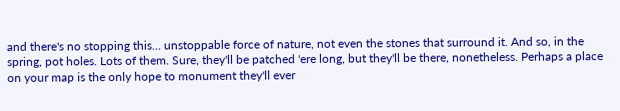and there's no stopping this… unstoppable force of nature, not even the stones that surround it. And so, in the spring, pot holes. Lots of them. Sure, they'll be patched 'ere long, but they'll be there, nonetheless. Perhaps a place on your map is the only hope to monument they'll ever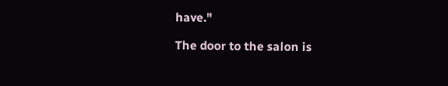have."

The door to the salon is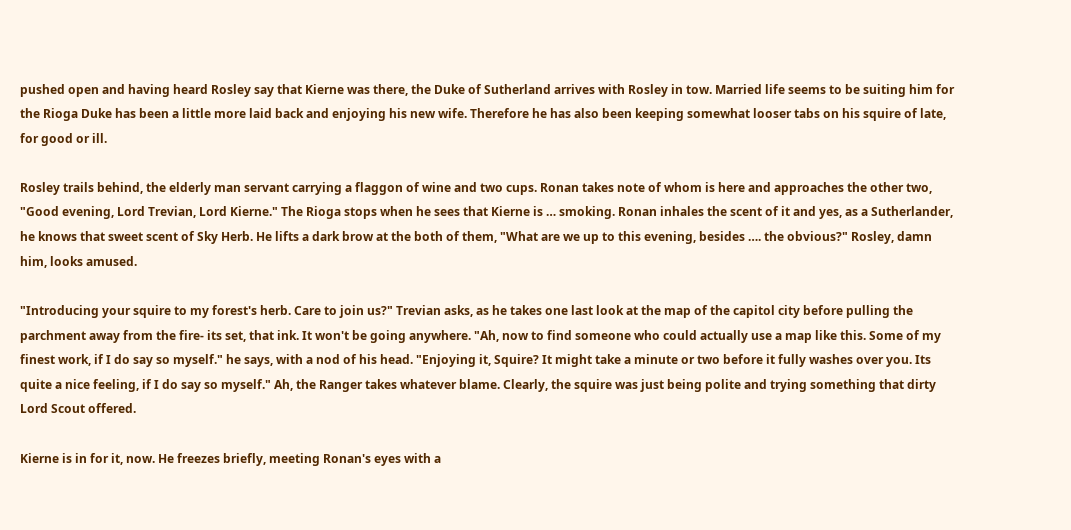pushed open and having heard Rosley say that Kierne was there, the Duke of Sutherland arrives with Rosley in tow. Married life seems to be suiting him for the Rioga Duke has been a little more laid back and enjoying his new wife. Therefore he has also been keeping somewhat looser tabs on his squire of late, for good or ill.

Rosley trails behind, the elderly man servant carrying a flaggon of wine and two cups. Ronan takes note of whom is here and approaches the other two, "Good evening, Lord Trevian, Lord Kierne." The Rioga stops when he sees that Kierne is … smoking. Ronan inhales the scent of it and yes, as a Sutherlander, he knows that sweet scent of Sky Herb. He lifts a dark brow at the both of them, "What are we up to this evening, besides …. the obvious?" Rosley, damn him, looks amused.

"Introducing your squire to my forest's herb. Care to join us?" Trevian asks, as he takes one last look at the map of the capitol city before pulling the parchment away from the fire- its set, that ink. It won't be going anywhere. "Ah, now to find someone who could actually use a map like this. Some of my finest work, if I do say so myself." he says, with a nod of his head. "Enjoying it, Squire? It might take a minute or two before it fully washes over you. Its quite a nice feeling, if I do say so myself." Ah, the Ranger takes whatever blame. Clearly, the squire was just being polite and trying something that dirty Lord Scout offered.

Kierne is in for it, now. He freezes briefly, meeting Ronan's eyes with a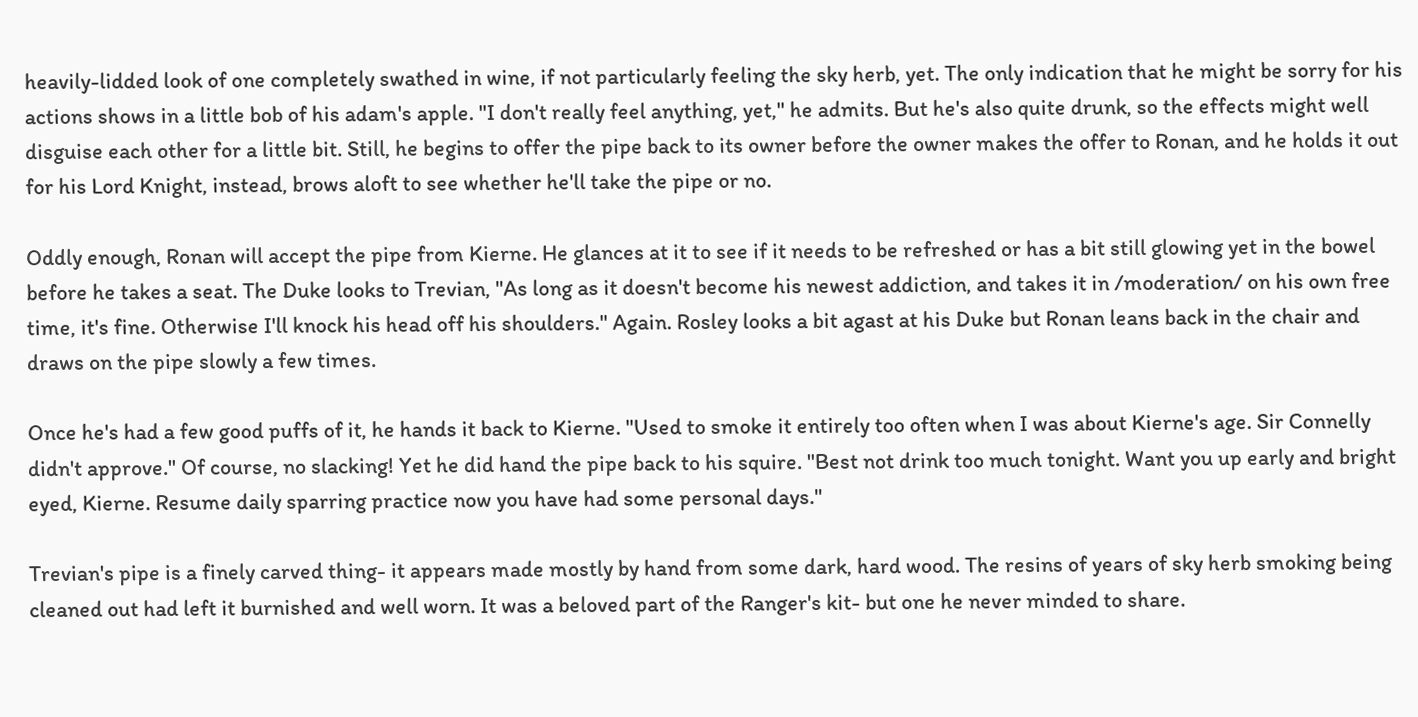heavily-lidded look of one completely swathed in wine, if not particularly feeling the sky herb, yet. The only indication that he might be sorry for his actions shows in a little bob of his adam's apple. "I don't really feel anything, yet," he admits. But he's also quite drunk, so the effects might well disguise each other for a little bit. Still, he begins to offer the pipe back to its owner before the owner makes the offer to Ronan, and he holds it out for his Lord Knight, instead, brows aloft to see whether he'll take the pipe or no.

Oddly enough, Ronan will accept the pipe from Kierne. He glances at it to see if it needs to be refreshed or has a bit still glowing yet in the bowel before he takes a seat. The Duke looks to Trevian, "As long as it doesn't become his newest addiction, and takes it in /moderation/ on his own free time, it's fine. Otherwise I'll knock his head off his shoulders." Again. Rosley looks a bit agast at his Duke but Ronan leans back in the chair and draws on the pipe slowly a few times.

Once he's had a few good puffs of it, he hands it back to Kierne. "Used to smoke it entirely too often when I was about Kierne's age. Sir Connelly didn't approve." Of course, no slacking! Yet he did hand the pipe back to his squire. "Best not drink too much tonight. Want you up early and bright eyed, Kierne. Resume daily sparring practice now you have had some personal days."

Trevian's pipe is a finely carved thing- it appears made mostly by hand from some dark, hard wood. The resins of years of sky herb smoking being cleaned out had left it burnished and well worn. It was a beloved part of the Ranger's kit- but one he never minded to share.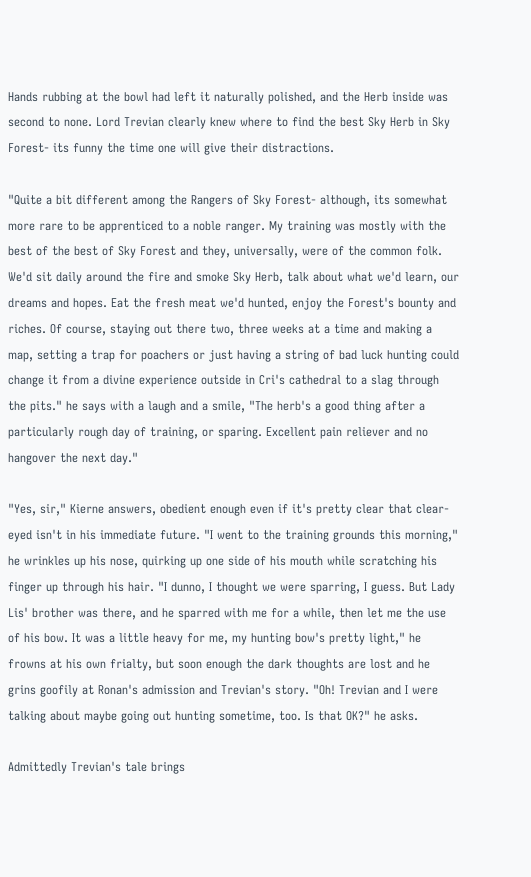Hands rubbing at the bowl had left it naturally polished, and the Herb inside was second to none. Lord Trevian clearly knew where to find the best Sky Herb in Sky Forest- its funny the time one will give their distractions.

"Quite a bit different among the Rangers of Sky Forest- although, its somewhat more rare to be apprenticed to a noble ranger. My training was mostly with the best of the best of Sky Forest and they, universally, were of the common folk. We'd sit daily around the fire and smoke Sky Herb, talk about what we'd learn, our dreams and hopes. Eat the fresh meat we'd hunted, enjoy the Forest's bounty and riches. Of course, staying out there two, three weeks at a time and making a map, setting a trap for poachers or just having a string of bad luck hunting could change it from a divine experience outside in Cri's cathedral to a slag through the pits." he says with a laugh and a smile, "The herb's a good thing after a particularly rough day of training, or sparing. Excellent pain reliever and no hangover the next day."

"Yes, sir," Kierne answers, obedient enough even if it's pretty clear that clear-eyed isn't in his immediate future. "I went to the training grounds this morning," he wrinkles up his nose, quirking up one side of his mouth while scratching his finger up through his hair. "I dunno, I thought we were sparring, I guess. But Lady Lis' brother was there, and he sparred with me for a while, then let me the use of his bow. It was a little heavy for me, my hunting bow's pretty light," he frowns at his own frialty, but soon enough the dark thoughts are lost and he grins goofily at Ronan's admission and Trevian's story. "Oh! Trevian and I were talking about maybe going out hunting sometime, too. Is that OK?" he asks.

Admittedly Trevian's tale brings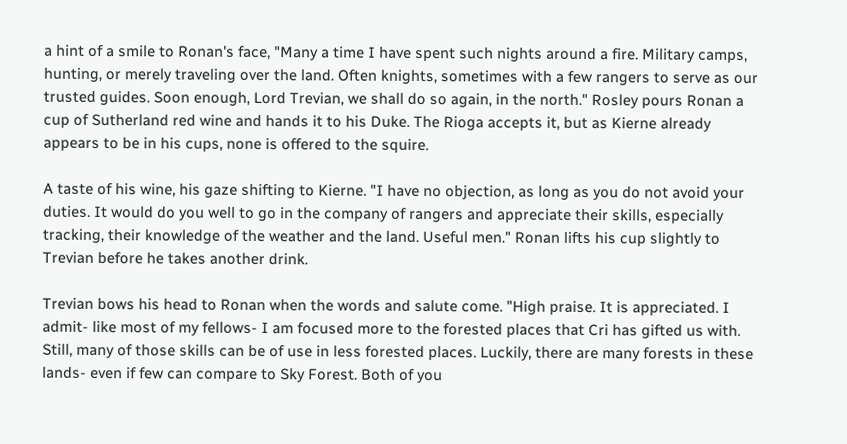a hint of a smile to Ronan's face, "Many a time I have spent such nights around a fire. Military camps, hunting, or merely traveling over the land. Often knights, sometimes with a few rangers to serve as our trusted guides. Soon enough, Lord Trevian, we shall do so again, in the north." Rosley pours Ronan a cup of Sutherland red wine and hands it to his Duke. The Rioga accepts it, but as Kierne already appears to be in his cups, none is offered to the squire.

A taste of his wine, his gaze shifting to Kierne. "I have no objection, as long as you do not avoid your duties. It would do you well to go in the company of rangers and appreciate their skills, especially tracking, their knowledge of the weather and the land. Useful men." Ronan lifts his cup slightly to Trevian before he takes another drink.

Trevian bows his head to Ronan when the words and salute come. "High praise. It is appreciated. I admit- like most of my fellows- I am focused more to the forested places that Cri has gifted us with. Still, many of those skills can be of use in less forested places. Luckily, there are many forests in these lands- even if few can compare to Sky Forest. Both of you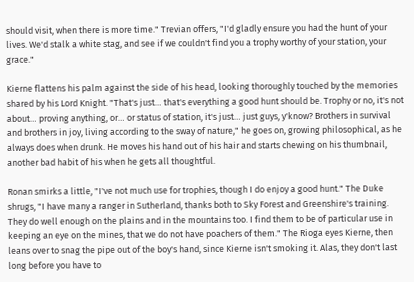should visit, when there is more time." Trevian offers, "I'd gladly ensure you had the hunt of your lives. We'd stalk a white stag, and see if we couldn't find you a trophy worthy of your station, your grace."

Kierne flattens his palm against the side of his head, looking thoroughly touched by the memories shared by his Lord Knight. "That's just… that's everything a good hunt should be. Trophy or no, it's not about… proving anything, or… or status of station, it's just… just guys, y'know? Brothers in survival and brothers in joy, living according to the sway of nature," he goes on, growing philosophical, as he always does when drunk. He moves his hand out of his hair and starts chewing on his thumbnail, another bad habit of his when he gets all thoughtful.

Ronan smirks a little, "I've not much use for trophies, though I do enjoy a good hunt." The Duke shrugs, "I have many a ranger in Sutherland, thanks both to Sky Forest and Greenshire's training. They do well enough on the plains and in the mountains too. I find them to be of particular use in keeping an eye on the mines, that we do not have poachers of them." The Rioga eyes Kierne, then leans over to snag the pipe out of the boy's hand, since Kierne isn't smoking it. Alas, they don't last long before you have to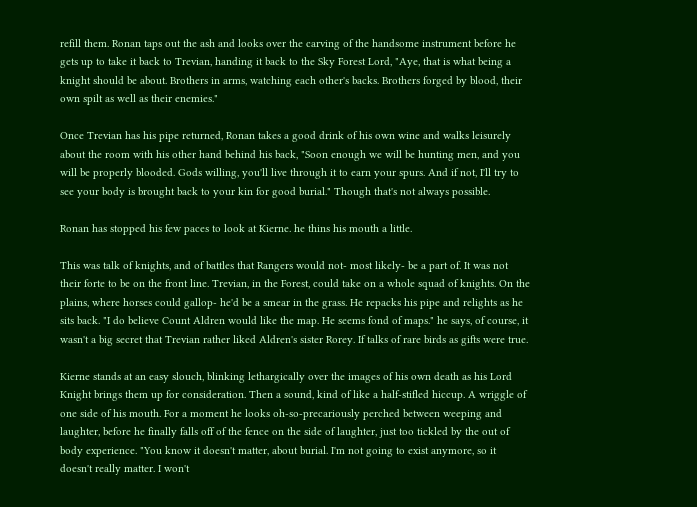refill them. Ronan taps out the ash and looks over the carving of the handsome instrument before he gets up to take it back to Trevian, handing it back to the Sky Forest Lord, "Aye, that is what being a knight should be about. Brothers in arms, watching each other's backs. Brothers forged by blood, their own spilt as well as their enemies."

Once Trevian has his pipe returned, Ronan takes a good drink of his own wine and walks leisurely about the room with his other hand behind his back, "Soon enough we will be hunting men, and you will be properly blooded. Gods willing, you'll live through it to earn your spurs. And if not, I'll try to see your body is brought back to your kin for good burial." Though that's not always possible.

Ronan has stopped his few paces to look at Kierne. he thins his mouth a little.

This was talk of knights, and of battles that Rangers would not- most likely- be a part of. It was not their forte to be on the front line. Trevian, in the Forest, could take on a whole squad of knights. On the plains, where horses could gallop- he'd be a smear in the grass. He repacks his pipe and relights as he sits back. "I do believe Count Aldren would like the map. He seems fond of maps." he says, of course, it wasn't a big secret that Trevian rather liked Aldren's sister Rorey. If talks of rare birds as gifts were true.

Kierne stands at an easy slouch, blinking lethargically over the images of his own death as his Lord Knight brings them up for consideration. Then a sound, kind of like a half-stifled hiccup. A wriggle of one side of his mouth. For a moment he looks oh-so-precariously perched between weeping and laughter, before he finally falls off of the fence on the side of laughter, just too tickled by the out of body experience. "You know it doesn't matter, about burial. I'm not going to exist anymore, so it doesn't really matter. I won't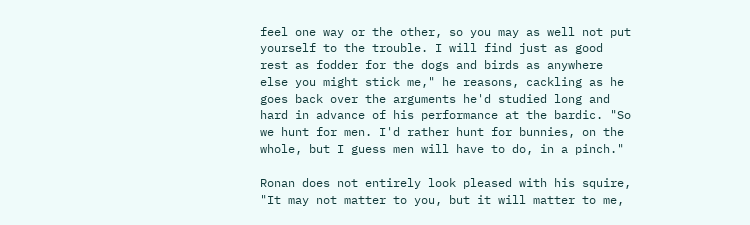feel one way or the other, so you may as well not put yourself to the trouble. I will find just as good rest as fodder for the dogs and birds as anywhere else you might stick me," he reasons, cackling as he goes back over the arguments he'd studied long and hard in advance of his performance at the bardic. "So we hunt for men. I'd rather hunt for bunnies, on the whole, but I guess men will have to do, in a pinch."

Ronan does not entirely look pleased with his squire, "It may not matter to you, but it will matter to me,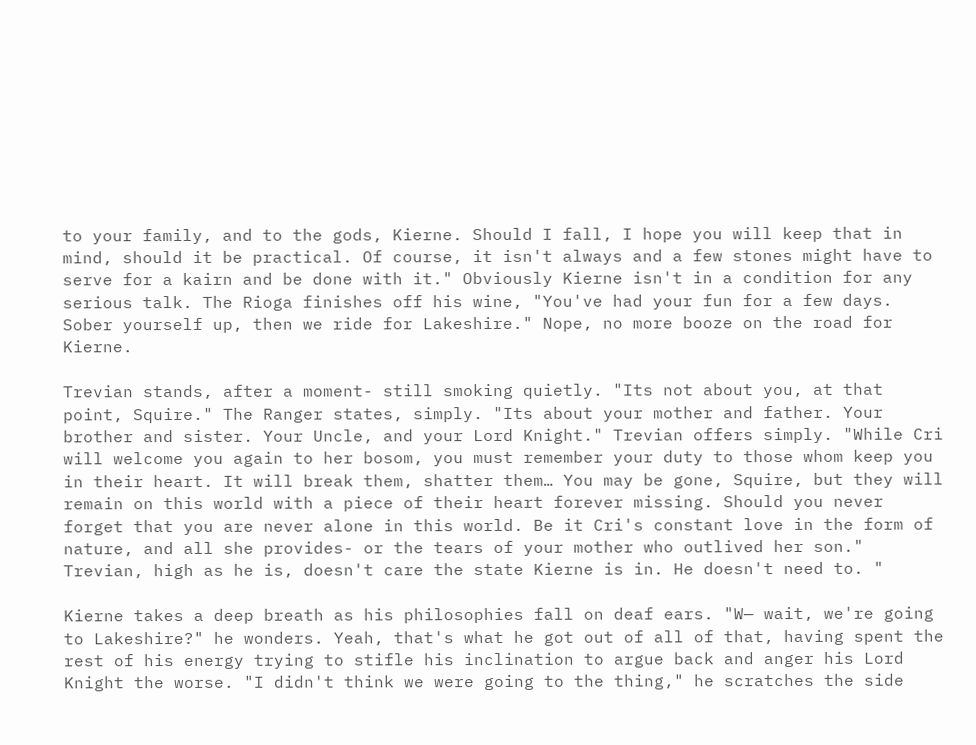to your family, and to the gods, Kierne. Should I fall, I hope you will keep that in mind, should it be practical. Of course, it isn't always and a few stones might have to serve for a kairn and be done with it." Obviously Kierne isn't in a condition for any serious talk. The Rioga finishes off his wine, "You've had your fun for a few days. Sober yourself up, then we ride for Lakeshire." Nope, no more booze on the road for Kierne.

Trevian stands, after a moment- still smoking quietly. "Its not about you, at that point, Squire." The Ranger states, simply. "Its about your mother and father. Your brother and sister. Your Uncle, and your Lord Knight." Trevian offers simply. "While Cri will welcome you again to her bosom, you must remember your duty to those whom keep you in their heart. It will break them, shatter them… You may be gone, Squire, but they will remain on this world with a piece of their heart forever missing. Should you never forget that you are never alone in this world. Be it Cri's constant love in the form of nature, and all she provides- or the tears of your mother who outlived her son." Trevian, high as he is, doesn't care the state Kierne is in. He doesn't need to. "

Kierne takes a deep breath as his philosophies fall on deaf ears. "W— wait, we're going to Lakeshire?" he wonders. Yeah, that's what he got out of all of that, having spent the rest of his energy trying to stifle his inclination to argue back and anger his Lord Knight the worse. "I didn't think we were going to the thing," he scratches the side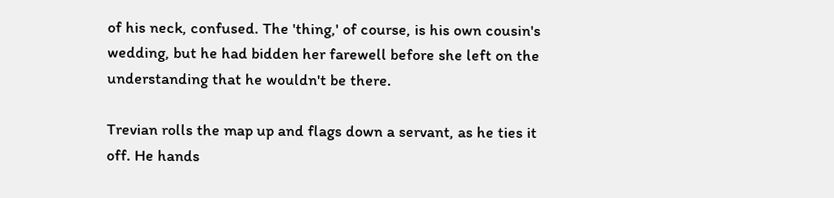of his neck, confused. The 'thing,' of course, is his own cousin's wedding, but he had bidden her farewell before she left on the understanding that he wouldn't be there.

Trevian rolls the map up and flags down a servant, as he ties it off. He hands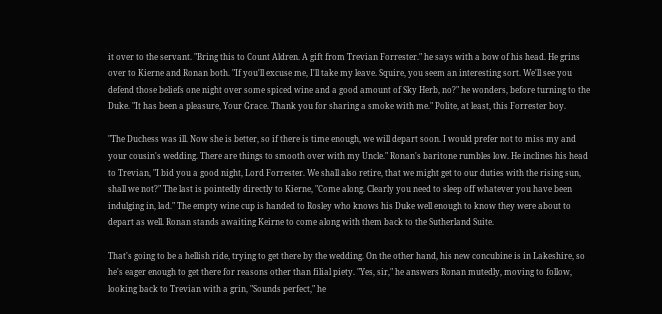it over to the servant. "Bring this to Count Aldren. A gift from Trevian Forrester." he says with a bow of his head. He grins over to Kierne and Ronan both. "If you'll excuse me, I'll take my leave. Squire, you seem an interesting sort. We'll see you defend those beliefs one night over some spiced wine and a good amount of Sky Herb, no?" he wonders, before turning to the Duke. "It has been a pleasure, Your Grace. Thank you for sharing a smoke with me." Polite, at least, this Forrester boy.

"The Duchess was ill. Now she is better, so if there is time enough, we will depart soon. I would prefer not to miss my and your cousin's wedding. There are things to smooth over with my Uncle." Ronan's baritone rumbles low. He inclines his head to Trevian, "I bid you a good night, Lord Forrester. We shall also retire, that we might get to our duties with the rising sun, shall we not?" The last is pointedly directly to Kierne, "Come along. Clearly you need to sleep off whatever you have been indulging in, lad." The empty wine cup is handed to Rosley who knows his Duke well enough to know they were about to depart as well. Ronan stands awaiting Keirne to come along with them back to the Sutherland Suite.

That's going to be a hellish ride, trying to get there by the wedding. On the other hand, his new concubine is in Lakeshire, so he's eager enough to get there for reasons other than filial piety. "Yes, sir," he answers Ronan mutedly, moving to follow, looking back to Trevian with a grin, "Sounds perfect," he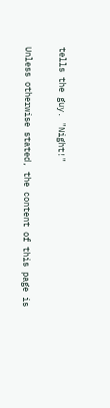tells the guy. "Night!"

Unless otherwise stated, the content of this page is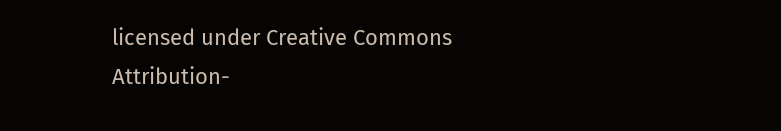licensed under Creative Commons Attribution-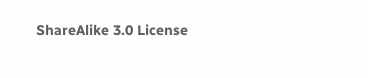ShareAlike 3.0 License